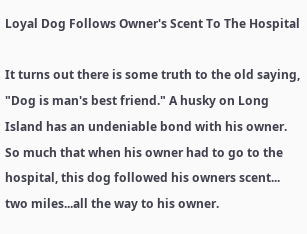Loyal Dog Follows Owner's Scent To The Hospital

It turns out there is some truth to the old saying, "Dog is man's best friend." A husky on Long Island has an undeniable bond with his owner. So much that when his owner had to go to the hospital, this dog followed his owners scent... two miles...all the way to his owner.